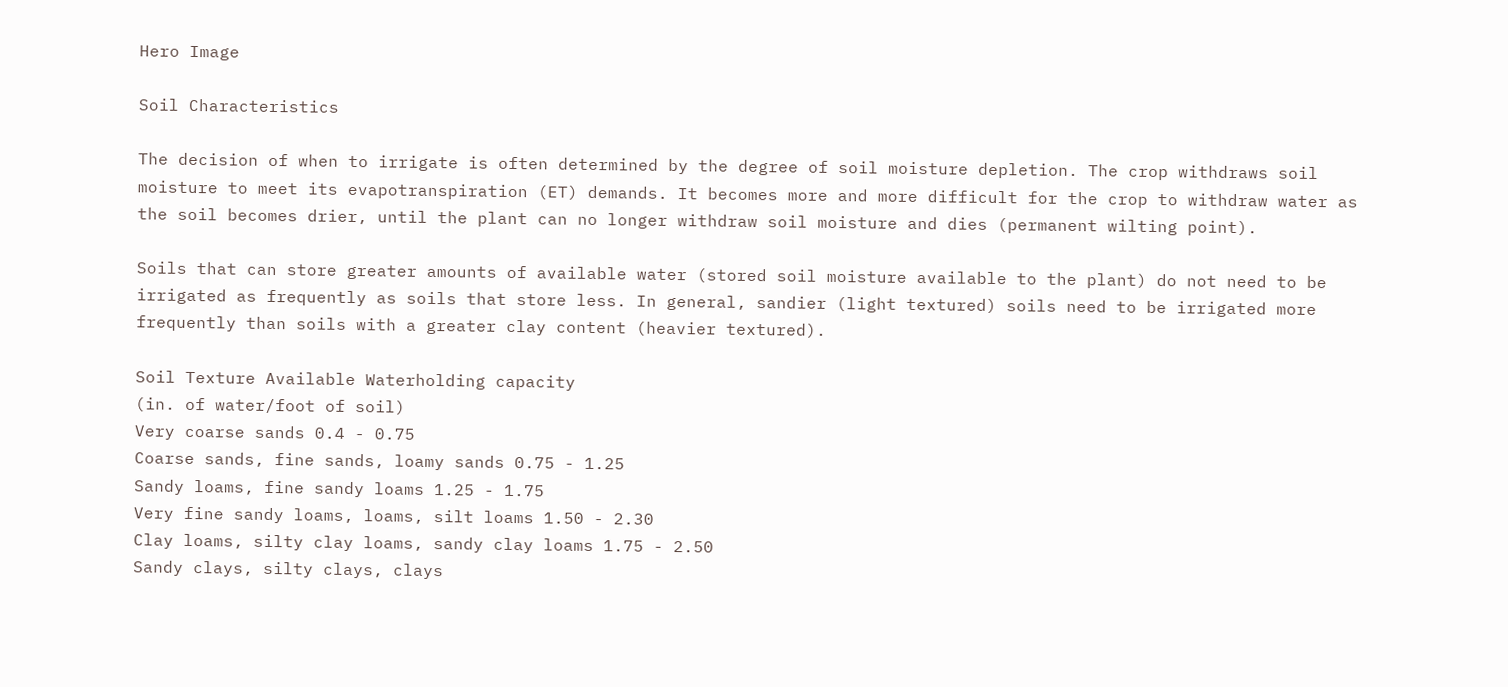Hero Image

Soil Characteristics

The decision of when to irrigate is often determined by the degree of soil moisture depletion. The crop withdraws soil moisture to meet its evapotranspiration (ET) demands. It becomes more and more difficult for the crop to withdraw water as the soil becomes drier, until the plant can no longer withdraw soil moisture and dies (permanent wilting point).

Soils that can store greater amounts of available water (stored soil moisture available to the plant) do not need to be irrigated as frequently as soils that store less. In general, sandier (light textured) soils need to be irrigated more frequently than soils with a greater clay content (heavier textured).

Soil Texture Available Waterholding capacity
(in. of water/foot of soil)
Very coarse sands 0.4 - 0.75
Coarse sands, fine sands, loamy sands 0.75 - 1.25
Sandy loams, fine sandy loams 1.25 - 1.75
Very fine sandy loams, loams, silt loams 1.50 - 2.30
Clay loams, silty clay loams, sandy clay loams 1.75 - 2.50
Sandy clays, silty clays, clays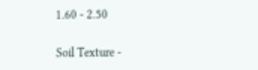1.60 - 2.50

Soil Texture -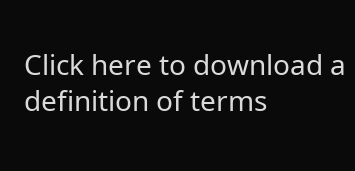Click here to download a definition of terms